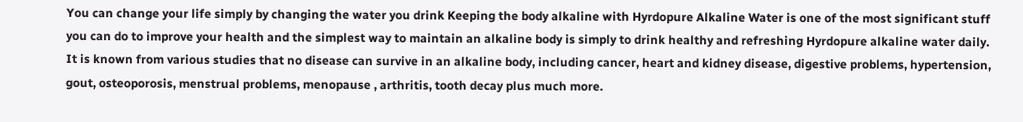You can change your life simply by changing the water you drink Keeping the body alkaline with Hyrdopure Alkaline Water is one of the most significant stuff you can do to improve your health and the simplest way to maintain an alkaline body is simply to drink healthy and refreshing Hyrdopure alkaline water daily. It is known from various studies that no disease can survive in an alkaline body, including cancer, heart and kidney disease, digestive problems, hypertension, gout, osteoporosis, menstrual problems, menopause , arthritis, tooth decay plus much more.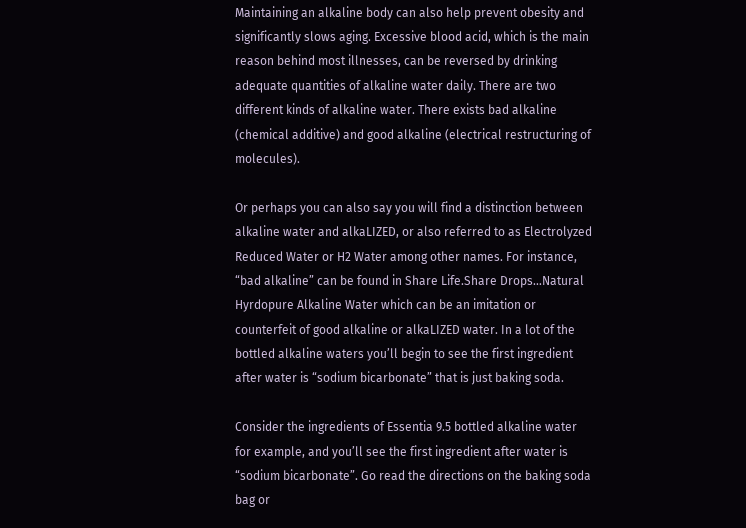Maintaining an alkaline body can also help prevent obesity and significantly slows aging. Excessive blood acid, which is the main reason behind most illnesses, can be reversed by drinking adequate quantities of alkaline water daily. There are two different kinds of alkaline water. There exists bad alkaline (chemical additive) and good alkaline (electrical restructuring of molecules).

Or perhaps you can also say you will find a distinction between alkaline water and alkaLIZED, or also referred to as Electrolyzed Reduced Water or H2 Water among other names. For instance, “bad alkaline” can be found in Share Life.Share Drops…Natural Hyrdopure Alkaline Water which can be an imitation or counterfeit of good alkaline or alkaLIZED water. In a lot of the bottled alkaline waters you’ll begin to see the first ingredient after water is “sodium bicarbonate” that is just baking soda.

Consider the ingredients of Essentia 9.5 bottled alkaline water for example, and you’ll see the first ingredient after water is “sodium bicarbonate”. Go read the directions on the baking soda bag or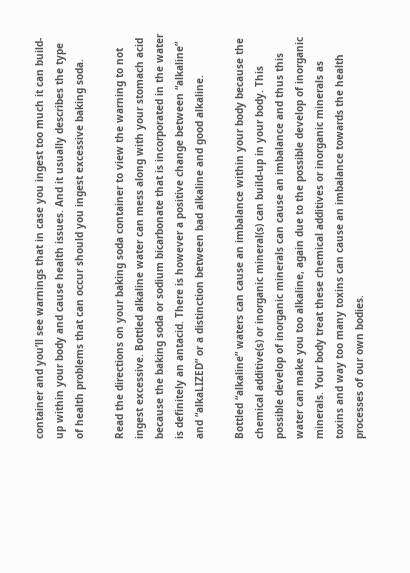container and you’ll see warnings that in case you ingest too much it can build-up within your body and cause health issues. And it usually describes the type of health problems that can occur should you ingest excessive baking soda.

Read the directions on your baking soda container to view the warning to not ingest excessive. Bottled alkaline water can mess along with your stomach acid because the baking soda or sodium bicarbonate that is incorporated in the water is definitely an antacid. There is however a positive change between “alkaline” and “alkaLIZED” or a distinction between bad alkaline and good alkaline.

Bottled “alkaline” waters can cause an imbalance within your body because the chemical additive(s) or inorganic mineral(s) can build-up in your body. This possible develop of inorganic minerals can cause an imbalance and thus this water can make you too alkaline, again due to the possible develop of inorganic minerals. Your body treat these chemical additives or inorganic minerals as toxins and way too many toxins can cause an imbalance towards the health processes of our own bodies.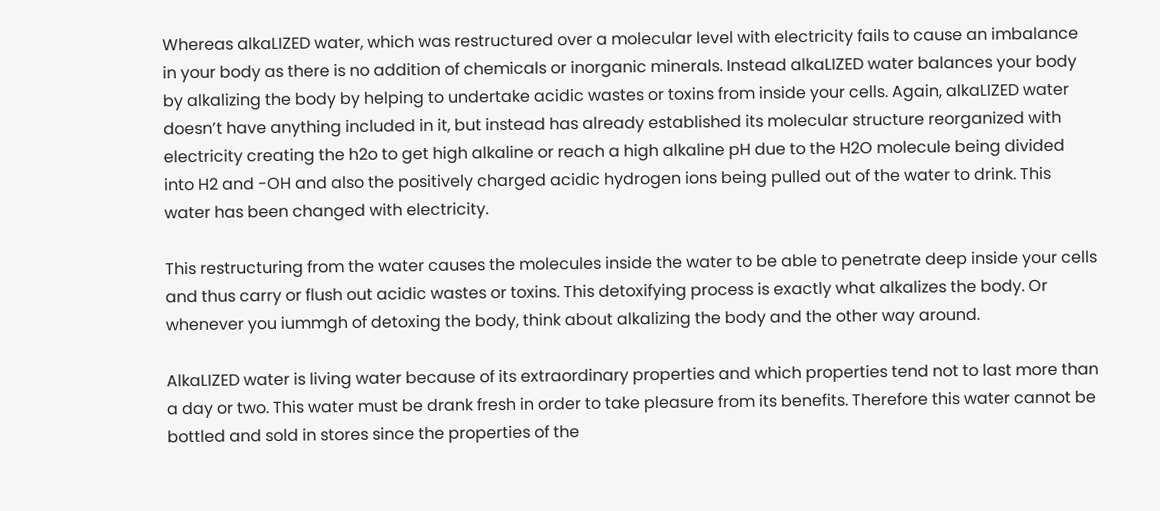Whereas alkaLIZED water, which was restructured over a molecular level with electricity fails to cause an imbalance in your body as there is no addition of chemicals or inorganic minerals. Instead alkaLIZED water balances your body by alkalizing the body by helping to undertake acidic wastes or toxins from inside your cells. Again, alkaLIZED water doesn’t have anything included in it, but instead has already established its molecular structure reorganized with electricity creating the h2o to get high alkaline or reach a high alkaline pH due to the H2O molecule being divided into H2 and -OH and also the positively charged acidic hydrogen ions being pulled out of the water to drink. This water has been changed with electricity.

This restructuring from the water causes the molecules inside the water to be able to penetrate deep inside your cells and thus carry or flush out acidic wastes or toxins. This detoxifying process is exactly what alkalizes the body. Or whenever you iummgh of detoxing the body, think about alkalizing the body and the other way around.

AlkaLIZED water is living water because of its extraordinary properties and which properties tend not to last more than a day or two. This water must be drank fresh in order to take pleasure from its benefits. Therefore this water cannot be bottled and sold in stores since the properties of the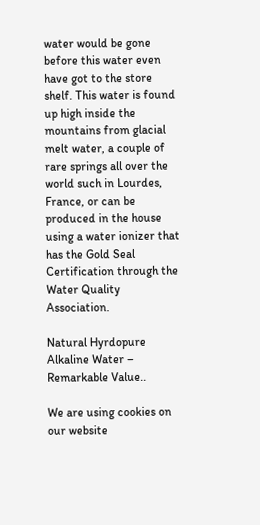water would be gone before this water even have got to the store shelf. This water is found up high inside the mountains from glacial melt water, a couple of rare springs all over the world such in Lourdes, France, or can be produced in the house using a water ionizer that has the Gold Seal Certification through the Water Quality Association.

Natural Hyrdopure Alkaline Water – Remarkable Value..

We are using cookies on our website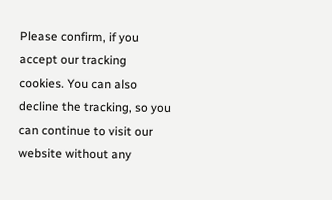Please confirm, if you accept our tracking cookies. You can also decline the tracking, so you can continue to visit our website without any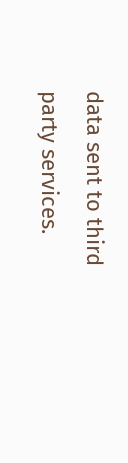data sent to third party services.